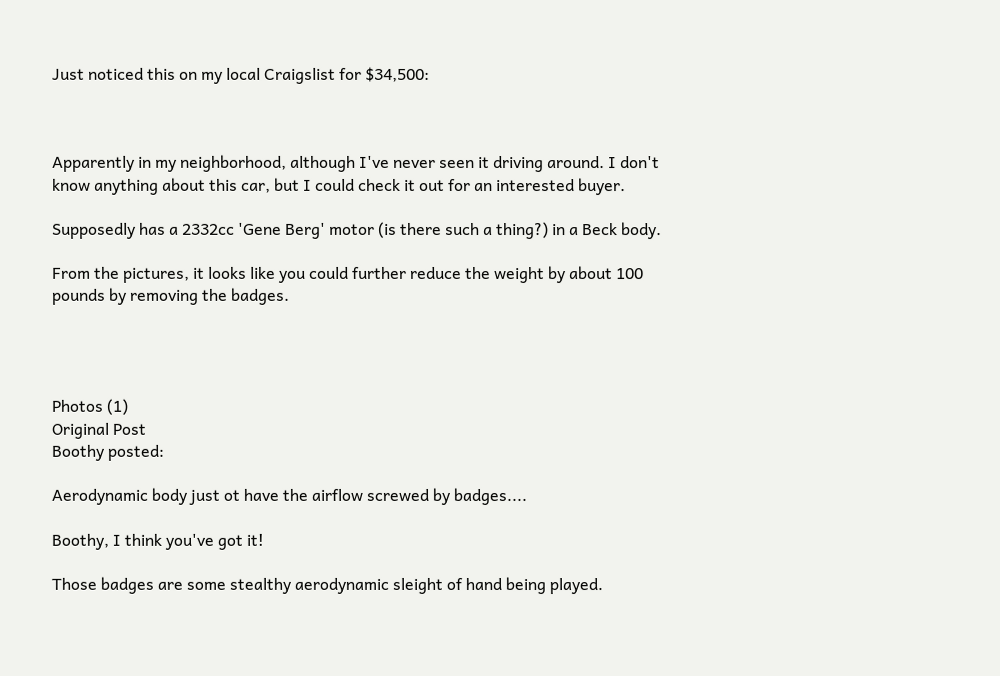Just noticed this on my local Craigslist for $34,500:



Apparently in my neighborhood, although I've never seen it driving around. I don't know anything about this car, but I could check it out for an interested buyer.

Supposedly has a 2332cc 'Gene Berg' motor (is there such a thing?) in a Beck body.

From the pictures, it looks like you could further reduce the weight by about 100 pounds by removing the badges.




Photos (1)
Original Post
Boothy posted:

Aerodynamic body just ot have the airflow screwed by badges....

Boothy, I think you've got it!

Those badges are some stealthy aerodynamic sleight of hand being played.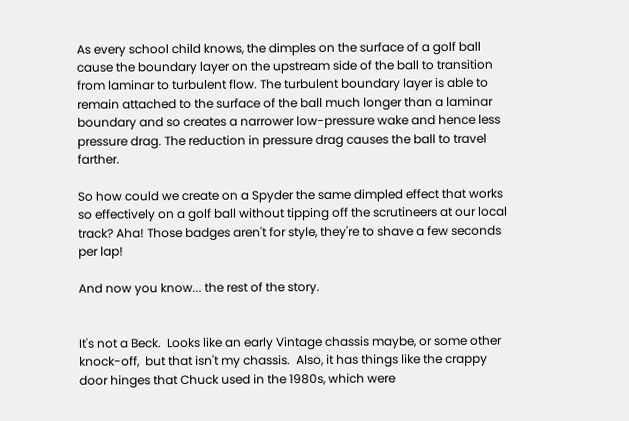As every school child knows, the dimples on the surface of a golf ball cause the boundary layer on the upstream side of the ball to transition from laminar to turbulent flow. The turbulent boundary layer is able to remain attached to the surface of the ball much longer than a laminar boundary and so creates a narrower low-pressure wake and hence less pressure drag. The reduction in pressure drag causes the ball to travel farther.

So how could we create on a Spyder the same dimpled effect that works so effectively on a golf ball without tipping off the scrutineers at our local track? Aha! Those badges aren't for style, they're to shave a few seconds per lap!

And now you know... the rest of the story.


It's not a Beck.  Looks like an early Vintage chassis maybe, or some other knock-off,  but that isn't my chassis.  Also, it has things like the crappy door hinges that Chuck used in the 1980s, which were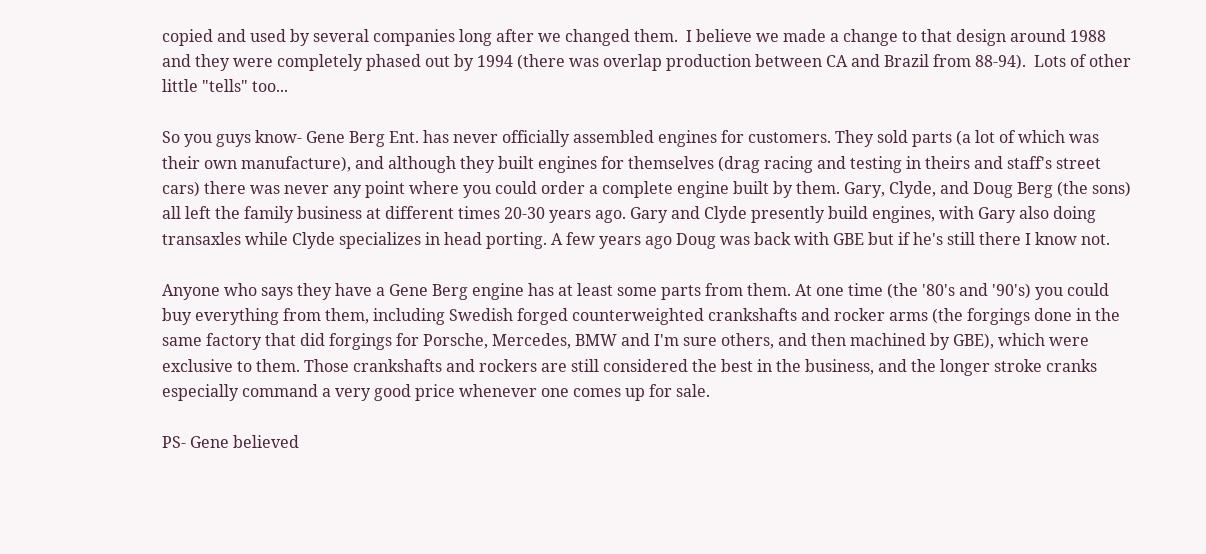copied and used by several companies long after we changed them.  I believe we made a change to that design around 1988 and they were completely phased out by 1994 (there was overlap production between CA and Brazil from 88-94).  Lots of other little "tells" too...

So you guys know- Gene Berg Ent. has never officially assembled engines for customers. They sold parts (a lot of which was their own manufacture), and although they built engines for themselves (drag racing and testing in theirs and staff's street cars) there was never any point where you could order a complete engine built by them. Gary, Clyde, and Doug Berg (the sons) all left the family business at different times 20-30 years ago. Gary and Clyde presently build engines, with Gary also doing transaxles while Clyde specializes in head porting. A few years ago Doug was back with GBE but if he's still there I know not.

Anyone who says they have a Gene Berg engine has at least some parts from them. At one time (the '80's and '90's) you could buy everything from them, including Swedish forged counterweighted crankshafts and rocker arms (the forgings done in the same factory that did forgings for Porsche, Mercedes, BMW and I'm sure others, and then machined by GBE), which were exclusive to them. Those crankshafts and rockers are still considered the best in the business, and the longer stroke cranks especially command a very good price whenever one comes up for sale.

PS- Gene believed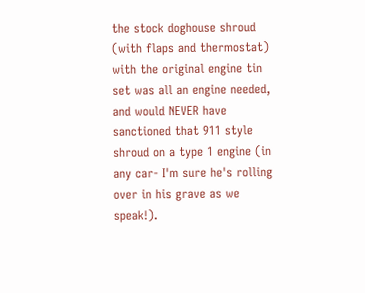the stock doghouse shroud (with flaps and thermostat) with the original engine tin set was all an engine needed, and would NEVER have sanctioned that 911 style shroud on a type 1 engine (in any car- I'm sure he's rolling over in his grave as we speak!).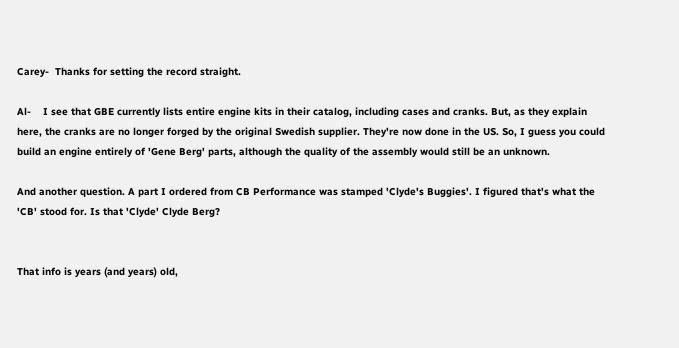Carey-  Thanks for setting the record straight.

Al-    I see that GBE currently lists entire engine kits in their catalog, including cases and cranks. But, as they explain here, the cranks are no longer forged by the original Swedish supplier. They're now done in the US. So, I guess you could build an engine entirely of 'Gene Berg' parts, although the quality of the assembly would still be an unknown.

And another question. A part I ordered from CB Performance was stamped 'Clyde's Buggies'. I figured that's what the 'CB' stood for. Is that 'Clyde' Clyde Berg?


That info is years (and years) old,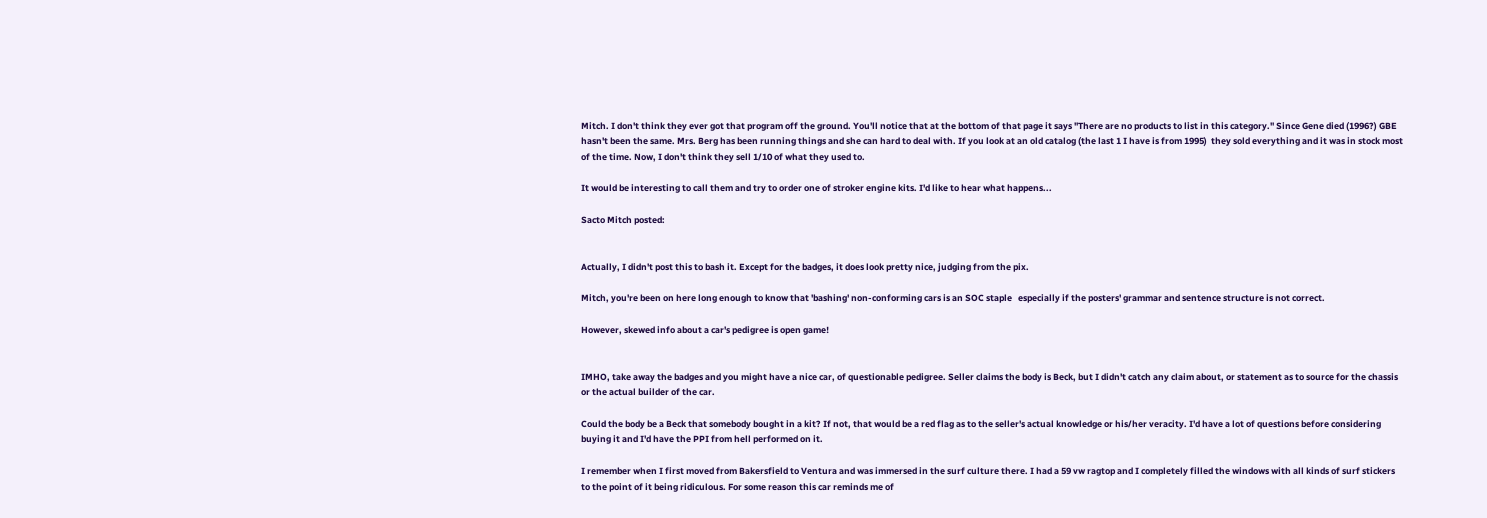Mitch. I don't think they ever got that program off the ground. You'll notice that at the bottom of that page it says "There are no products to list in this category." Since Gene died (1996?) GBE hasn't been the same. Mrs. Berg has been running things and she can hard to deal with. If you look at an old catalog (the last 1 I have is from 1995)  they sold everything and it was in stock most of the time. Now, I don't think they sell 1/10 of what they used to.

It would be interesting to call them and try to order one of stroker engine kits. I'd like to hear what happens...

Sacto Mitch posted:


Actually, I didn't post this to bash it. Except for the badges, it does look pretty nice, judging from the pix.

Mitch, you're been on here long enough to know that 'bashing' non-conforming cars is an SOC staple   especially if the posters' grammar and sentence structure is not correct.

However, skewed info about a car's pedigree is open game!


IMHO, take away the badges and you might have a nice car, of questionable pedigree. Seller claims the body is Beck, but I didn't catch any claim about, or statement as to source for the chassis or the actual builder of the car.

Could the body be a Beck that somebody bought in a kit? If not, that would be a red flag as to the seller's actual knowledge or his/her veracity. I'd have a lot of questions before considering buying it and I'd have the PPI from hell performed on it.

I remember when I first moved from Bakersfield to Ventura and was immersed in the surf culture there. I had a 59 vw ragtop and I completely filled the windows with all kinds of surf stickers to the point of it being ridiculous. For some reason this car reminds me of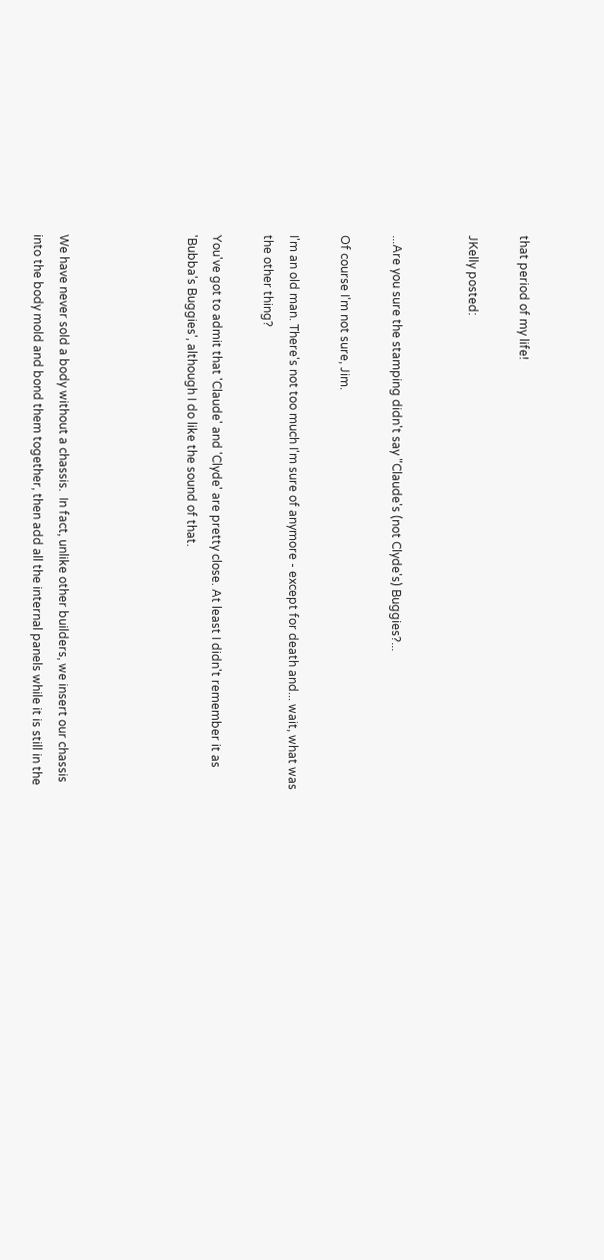that period of my life!

JKelly posted:


...Are you sure the stamping didn't say "Claude's (not Clyde's) Buggies?...

Of course I'm not sure, Jim.

I'm an old man. There's not too much I'm sure of anymore - except for death and... wait, what was the other thing?

You've got to admit that 'Claude' and 'Clyde' are pretty close. At least I didn't remember it as 'Bubba's Buggies', although I do like the sound of that.




We have never sold a body without a chassis.  In fact, unlike other builders, we insert our chassis into the body mold and bond them together, then add all the internal panels while it is still in the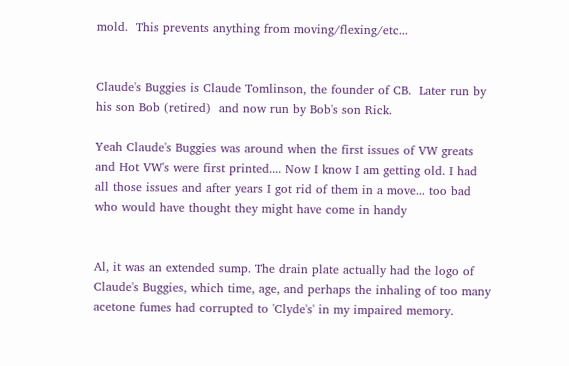mold.  This prevents anything from moving/flexing/etc...


Claude's Buggies is Claude Tomlinson, the founder of CB.  Later run by his son Bob (retired)  and now run by Bob's son Rick.

Yeah Claude's Buggies was around when the first issues of VW greats and Hot VW's were first printed.... Now I know I am getting old. I had all those issues and after years I got rid of them in a move... too bad who would have thought they might have come in handy


Al, it was an extended sump. The drain plate actually had the logo of Claude's Buggies, which time, age, and perhaps the inhaling of too many acetone fumes had corrupted to 'Clyde's' in my impaired memory.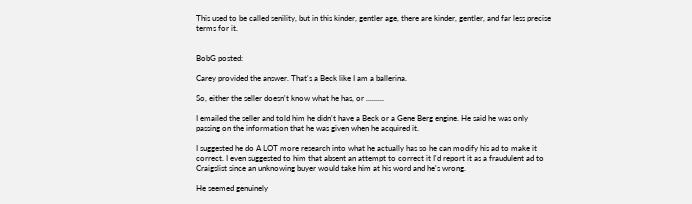This used to be called senility, but in this kinder, gentler age, there are kinder, gentler, and far less precise terms for it.


BobG posted:

Carey provided the answer. That's a Beck like I am a ballerina.

So, either the seller doesn't know what he has, or .........

I emailed the seller and told him he didn't have a Beck or a Gene Berg engine. He said he was only passing on the information that he was given when he acquired it.

I suggested he do A LOT more research into what he actually has so he can modify his ad to make it correct. I even suggested to him that absent an attempt to correct it I'd report it as a fraudulent ad to Craigslist since an unknowing buyer would take him at his word and he's wrong.

He seemed genuinely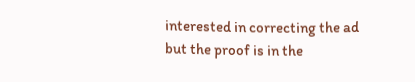interested in correcting the ad but the proof is in the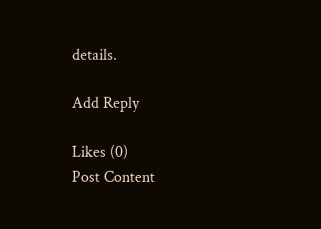details.

Add Reply

Likes (0)
Post Content